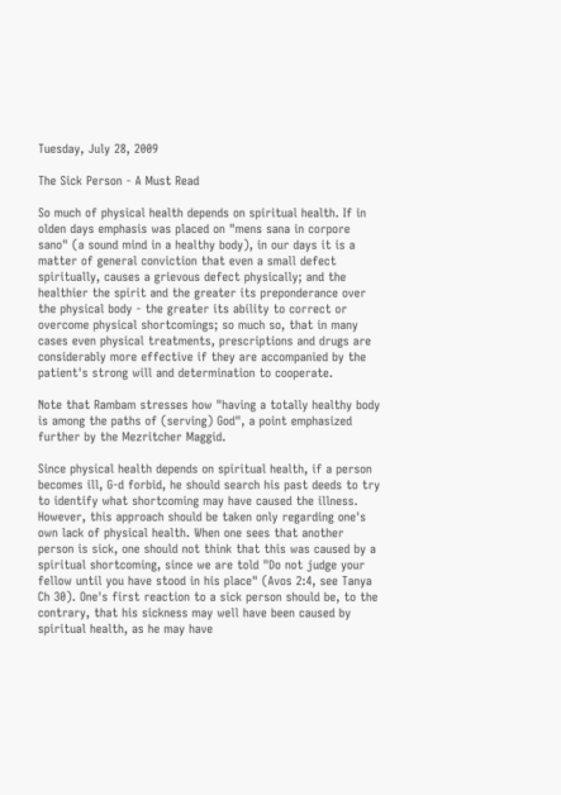Tuesday, July 28, 2009

The Sick Person - A Must Read

So much of physical health depends on spiritual health. If in olden days emphasis was placed on "mens sana in corpore sano" (a sound mind in a healthy body), in our days it is a matter of general conviction that even a small defect spiritually, causes a grievous defect physically; and the healthier the spirit and the greater its preponderance over the physical body - the greater its ability to correct or overcome physical shortcomings; so much so, that in many cases even physical treatments, prescriptions and drugs are considerably more effective if they are accompanied by the patient's strong will and determination to cooperate.

Note that Rambam stresses how "having a totally healthy body is among the paths of (serving) God", a point emphasized further by the Mezritcher Maggid.

Since physical health depends on spiritual health, if a person becomes ill, G-d forbid, he should search his past deeds to try to identify what shortcoming may have caused the illness. However, this approach should be taken only regarding one's own lack of physical health. When one sees that another person is sick, one should not think that this was caused by a spiritual shortcoming, since we are told "Do not judge your fellow until you have stood in his place" (Avos 2:4, see Tanya Ch 30). One's first reaction to a sick person should be, to the contrary, that his sickness may well have been caused by spiritual health, as he may have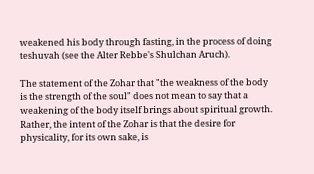weakened his body through fasting, in the process of doing teshuvah (see the Alter Rebbe's Shulchan Aruch).

The statement of the Zohar that "the weakness of the body is the strength of the soul" does not mean to say that a weakening of the body itself brings about spiritual growth. Rather, the intent of the Zohar is that the desire for physicality, for its own sake, is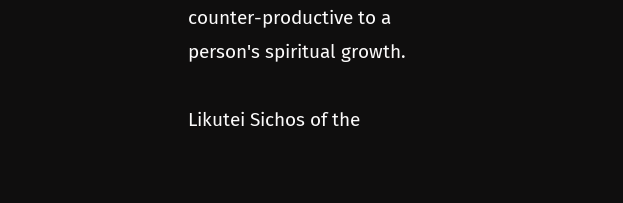counter-productive to a person's spiritual growth.

Likutei Sichos of the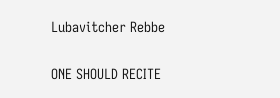Lubavitcher Rebbe

ONE SHOULD RECITE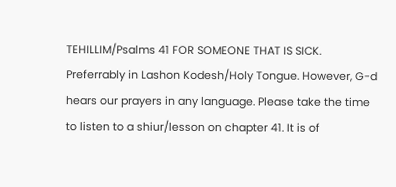TEHILLIM/Psalms 41 FOR SOMEONE THAT IS SICK. Preferrably in Lashon Kodesh/Holy Tongue. However, G-d hears our prayers in any language. Please take the time to listen to a shiur/lesson on chapter 41. It is of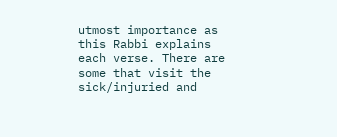utmost importance as this Rabbi explains each verse. There are some that visit the sick/injuried and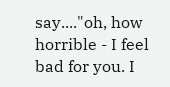say...."oh, how horrible - I feel bad for you. I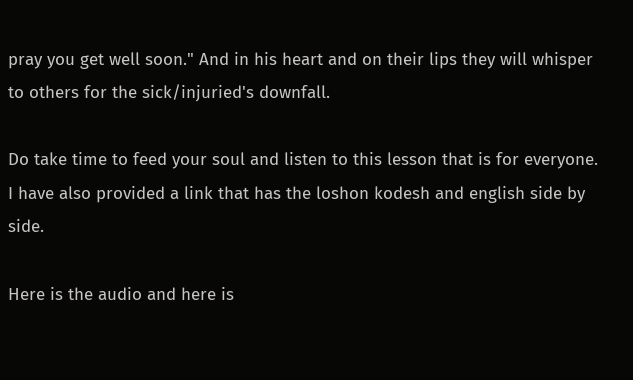pray you get well soon." And in his heart and on their lips they will whisper to others for the sick/injuried's downfall.

Do take time to feed your soul and listen to this lesson that is for everyone. I have also provided a link that has the loshon kodesh and english side by side.

Here is the audio and here is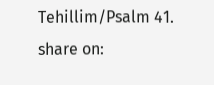Tehillim/Psalm 41.
share on: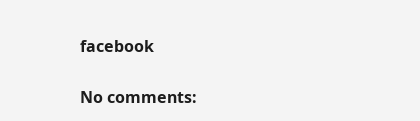facebook

No comments: